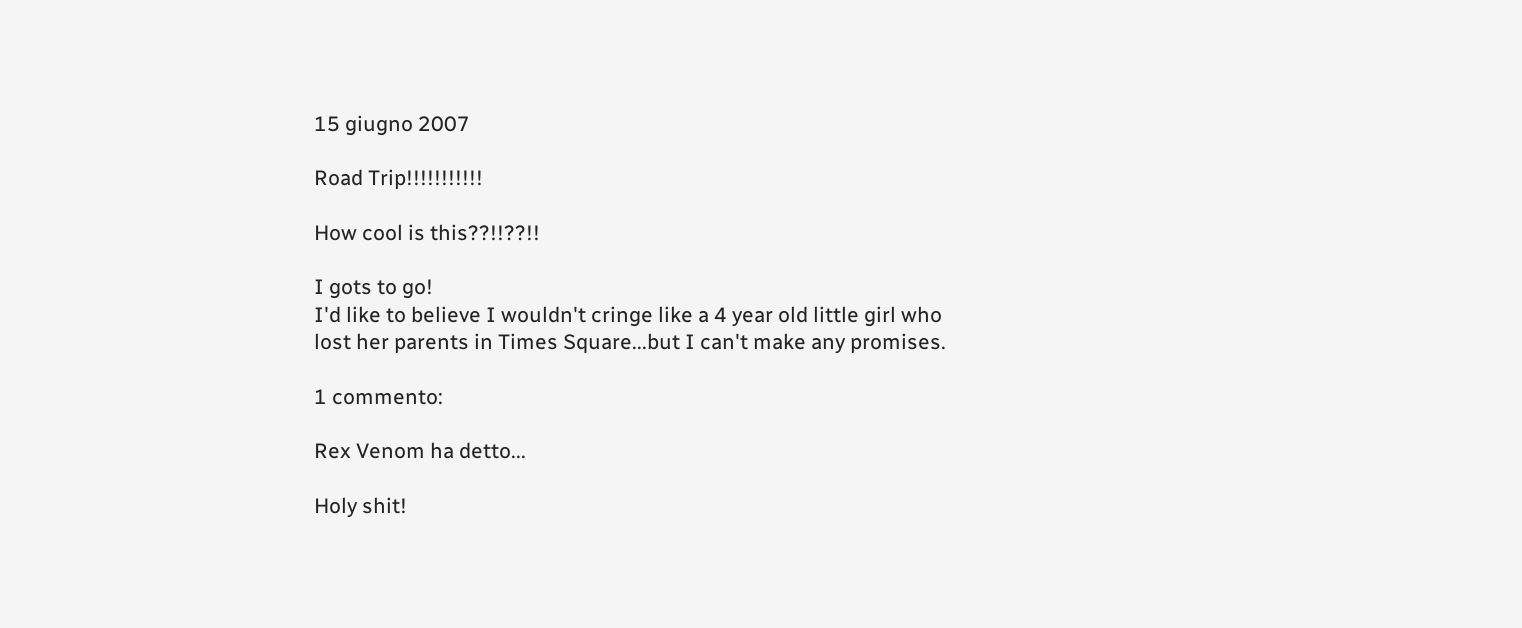15 giugno 2007

Road Trip!!!!!!!!!!!

How cool is this??!!??!!

I gots to go!
I'd like to believe I wouldn't cringe like a 4 year old little girl who lost her parents in Times Square...but I can't make any promises.

1 commento:

Rex Venom ha detto...

Holy shit!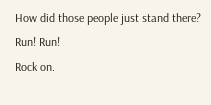How did those people just stand there? Run! Run!
Rock on.